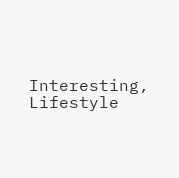Interesting, Lifestyle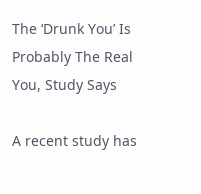The ‘Drunk You’ Is Probably The Real You, Study Says

A recent study has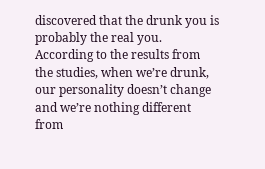discovered that the drunk you is probably the real you. According to the results from the studies, when we’re drunk, our personality doesn’t change and we’re nothing different from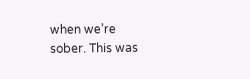when we’re sober. This was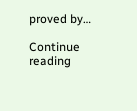proved by…

Continue reading